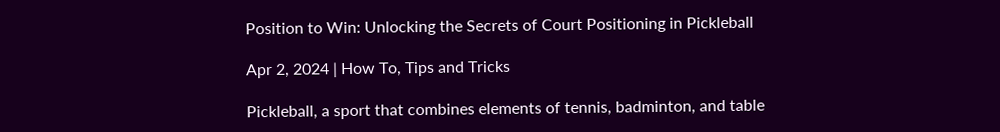Position to Win: Unlocking the Secrets of Court Positioning in Pickleball

Apr 2, 2024 | How To, Tips and Tricks

Pickleball, a sport that combines elements of tennis, badminton, and table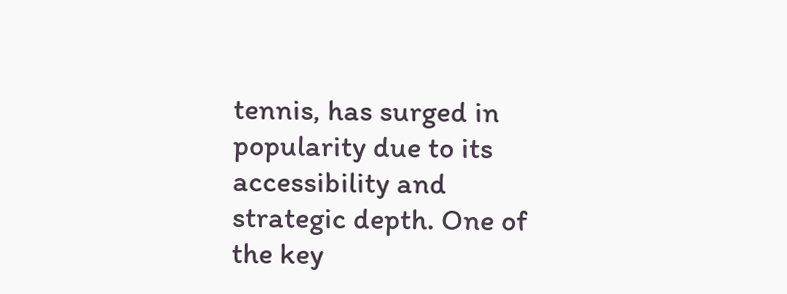tennis, has surged in popularity due to its accessibility and strategic depth. One of the key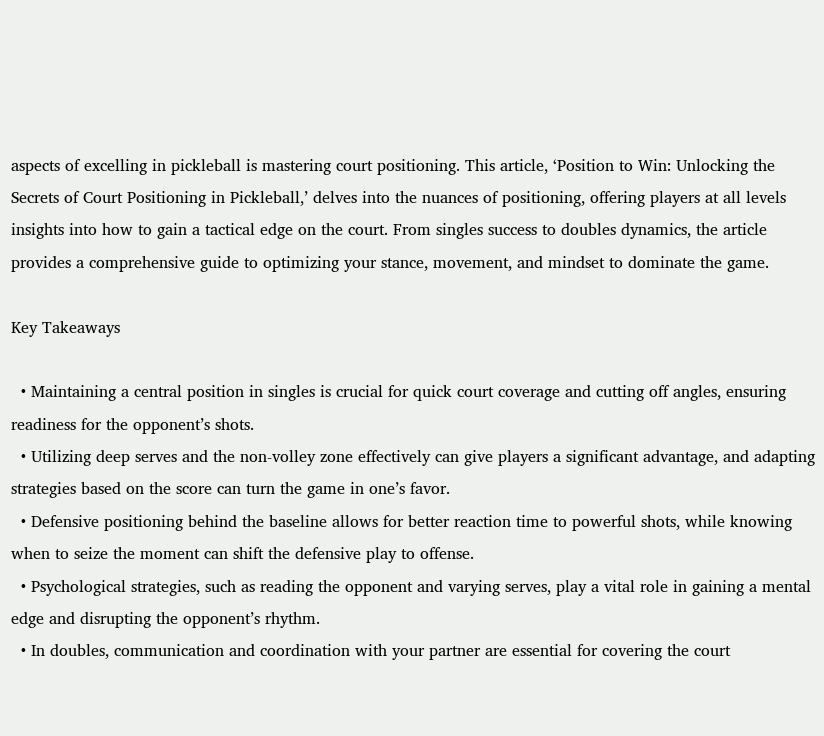aspects of excelling in pickleball is mastering court positioning. This article, ‘Position to Win: Unlocking the Secrets of Court Positioning in Pickleball,’ delves into the nuances of positioning, offering players at all levels insights into how to gain a tactical edge on the court. From singles success to doubles dynamics, the article provides a comprehensive guide to optimizing your stance, movement, and mindset to dominate the game.

Key Takeaways

  • Maintaining a central position in singles is crucial for quick court coverage and cutting off angles, ensuring readiness for the opponent’s shots.
  • Utilizing deep serves and the non-volley zone effectively can give players a significant advantage, and adapting strategies based on the score can turn the game in one’s favor.
  • Defensive positioning behind the baseline allows for better reaction time to powerful shots, while knowing when to seize the moment can shift the defensive play to offense.
  • Psychological strategies, such as reading the opponent and varying serves, play a vital role in gaining a mental edge and disrupting the opponent’s rhythm.
  • In doubles, communication and coordination with your partner are essential for covering the court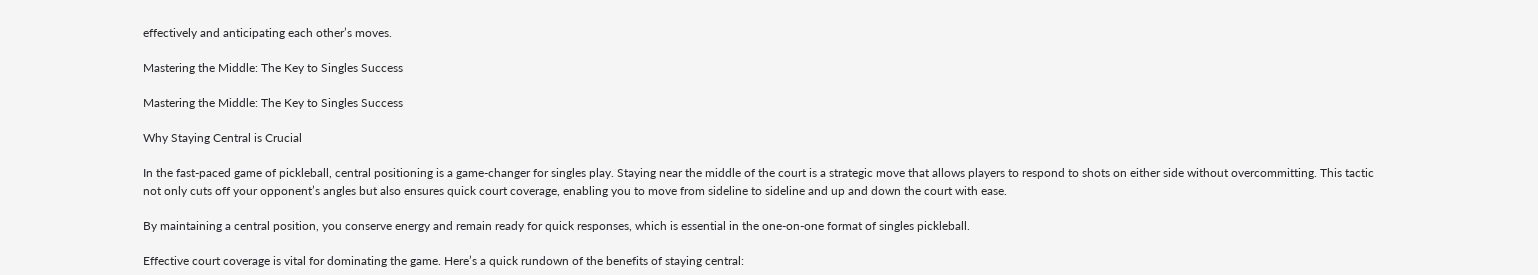effectively and anticipating each other’s moves.

Mastering the Middle: The Key to Singles Success

Mastering the Middle: The Key to Singles Success

Why Staying Central is Crucial

In the fast-paced game of pickleball, central positioning is a game-changer for singles play. Staying near the middle of the court is a strategic move that allows players to respond to shots on either side without overcommitting. This tactic not only cuts off your opponent’s angles but also ensures quick court coverage, enabling you to move from sideline to sideline and up and down the court with ease.

By maintaining a central position, you conserve energy and remain ready for quick responses, which is essential in the one-on-one format of singles pickleball.

Effective court coverage is vital for dominating the game. Here’s a quick rundown of the benefits of staying central: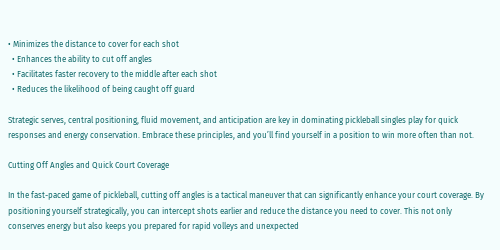• Minimizes the distance to cover for each shot
  • Enhances the ability to cut off angles
  • Facilitates faster recovery to the middle after each shot
  • Reduces the likelihood of being caught off guard

Strategic serves, central positioning, fluid movement, and anticipation are key in dominating pickleball singles play for quick responses and energy conservation. Embrace these principles, and you’ll find yourself in a position to win more often than not.

Cutting Off Angles and Quick Court Coverage

In the fast-paced game of pickleball, cutting off angles is a tactical maneuver that can significantly enhance your court coverage. By positioning yourself strategically, you can intercept shots earlier and reduce the distance you need to cover. This not only conserves energy but also keeps you prepared for rapid volleys and unexpected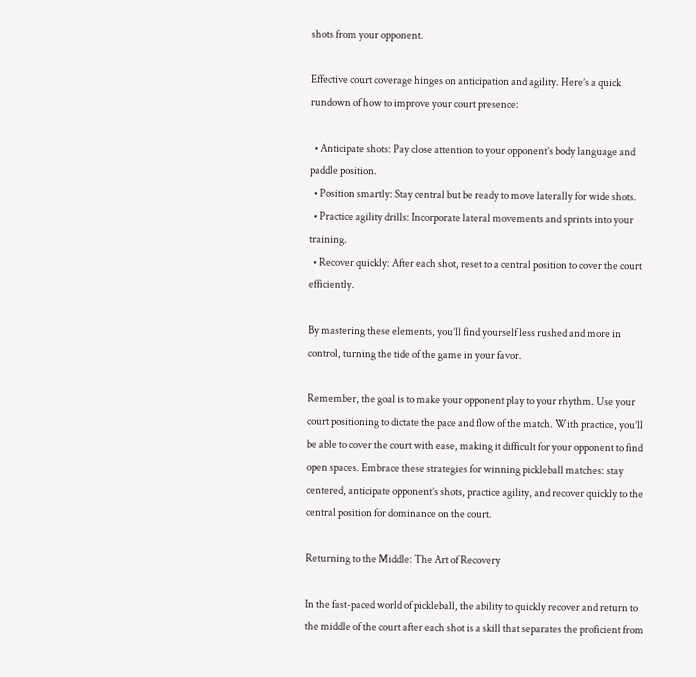shots from your opponent.

Effective court coverage hinges on anticipation and agility. Here’s a quick rundown of how to improve your court presence:

  • Anticipate shots: Pay close attention to your opponent’s body language and paddle position.
  • Position smartly: Stay central but be ready to move laterally for wide shots.
  • Practice agility drills: Incorporate lateral movements and sprints into your training.
  • Recover quickly: After each shot, reset to a central position to cover the court efficiently.

By mastering these elements, you’ll find yourself less rushed and more in control, turning the tide of the game in your favor.

Remember, the goal is to make your opponent play to your rhythm. Use your court positioning to dictate the pace and flow of the match. With practice, you’ll be able to cover the court with ease, making it difficult for your opponent to find open spaces. Embrace these strategies for winning pickleball matches: stay centered, anticipate opponent’s shots, practice agility, and recover quickly to the central position for dominance on the court.

Returning to the Middle: The Art of Recovery

In the fast-paced world of pickleball, the ability to quickly recover and return to the middle of the court after each shot is a skill that separates the proficient from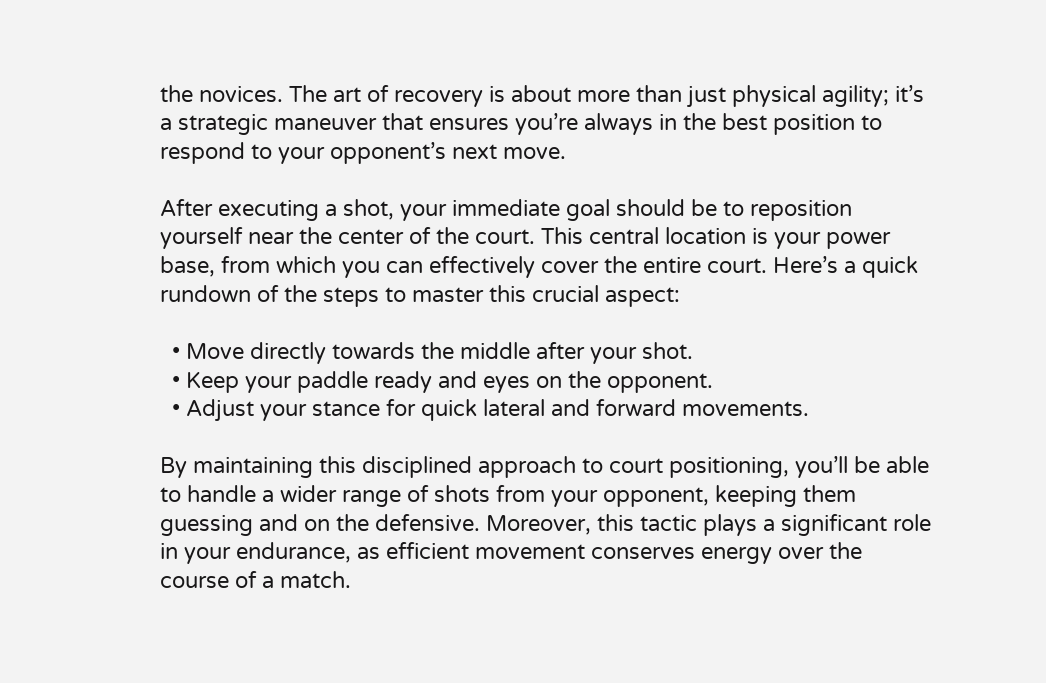the novices. The art of recovery is about more than just physical agility; it’s a strategic maneuver that ensures you’re always in the best position to respond to your opponent’s next move.

After executing a shot, your immediate goal should be to reposition yourself near the center of the court. This central location is your power base, from which you can effectively cover the entire court. Here’s a quick rundown of the steps to master this crucial aspect:

  • Move directly towards the middle after your shot.
  • Keep your paddle ready and eyes on the opponent.
  • Adjust your stance for quick lateral and forward movements.

By maintaining this disciplined approach to court positioning, you’ll be able to handle a wider range of shots from your opponent, keeping them guessing and on the defensive. Moreover, this tactic plays a significant role in your endurance, as efficient movement conserves energy over the course of a match.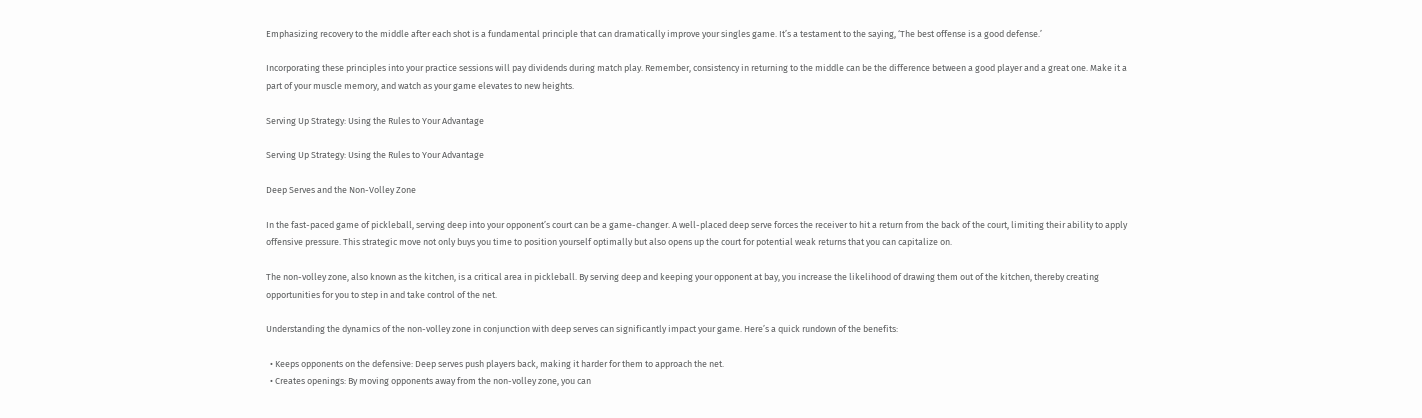Emphasizing recovery to the middle after each shot is a fundamental principle that can dramatically improve your singles game. It’s a testament to the saying, ‘The best offense is a good defense.’

Incorporating these principles into your practice sessions will pay dividends during match play. Remember, consistency in returning to the middle can be the difference between a good player and a great one. Make it a part of your muscle memory, and watch as your game elevates to new heights.

Serving Up Strategy: Using the Rules to Your Advantage

Serving Up Strategy: Using the Rules to Your Advantage

Deep Serves and the Non-Volley Zone

In the fast-paced game of pickleball, serving deep into your opponent’s court can be a game-changer. A well-placed deep serve forces the receiver to hit a return from the back of the court, limiting their ability to apply offensive pressure. This strategic move not only buys you time to position yourself optimally but also opens up the court for potential weak returns that you can capitalize on.

The non-volley zone, also known as the kitchen, is a critical area in pickleball. By serving deep and keeping your opponent at bay, you increase the likelihood of drawing them out of the kitchen, thereby creating opportunities for you to step in and take control of the net.

Understanding the dynamics of the non-volley zone in conjunction with deep serves can significantly impact your game. Here’s a quick rundown of the benefits:

  • Keeps opponents on the defensive: Deep serves push players back, making it harder for them to approach the net.
  • Creates openings: By moving opponents away from the non-volley zone, you can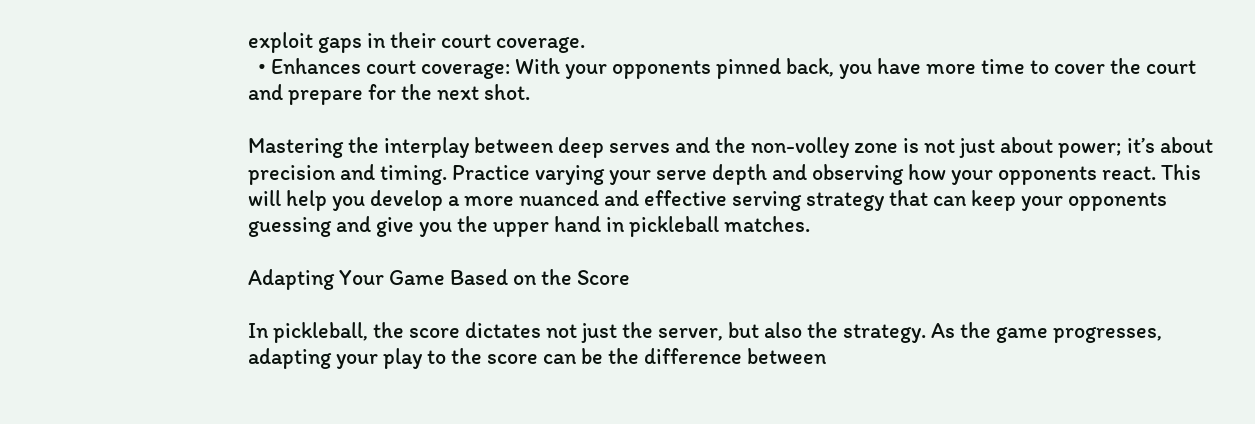exploit gaps in their court coverage.
  • Enhances court coverage: With your opponents pinned back, you have more time to cover the court and prepare for the next shot.

Mastering the interplay between deep serves and the non-volley zone is not just about power; it’s about precision and timing. Practice varying your serve depth and observing how your opponents react. This will help you develop a more nuanced and effective serving strategy that can keep your opponents guessing and give you the upper hand in pickleball matches.

Adapting Your Game Based on the Score

In pickleball, the score dictates not just the server, but also the strategy. As the game progresses, adapting your play to the score can be the difference between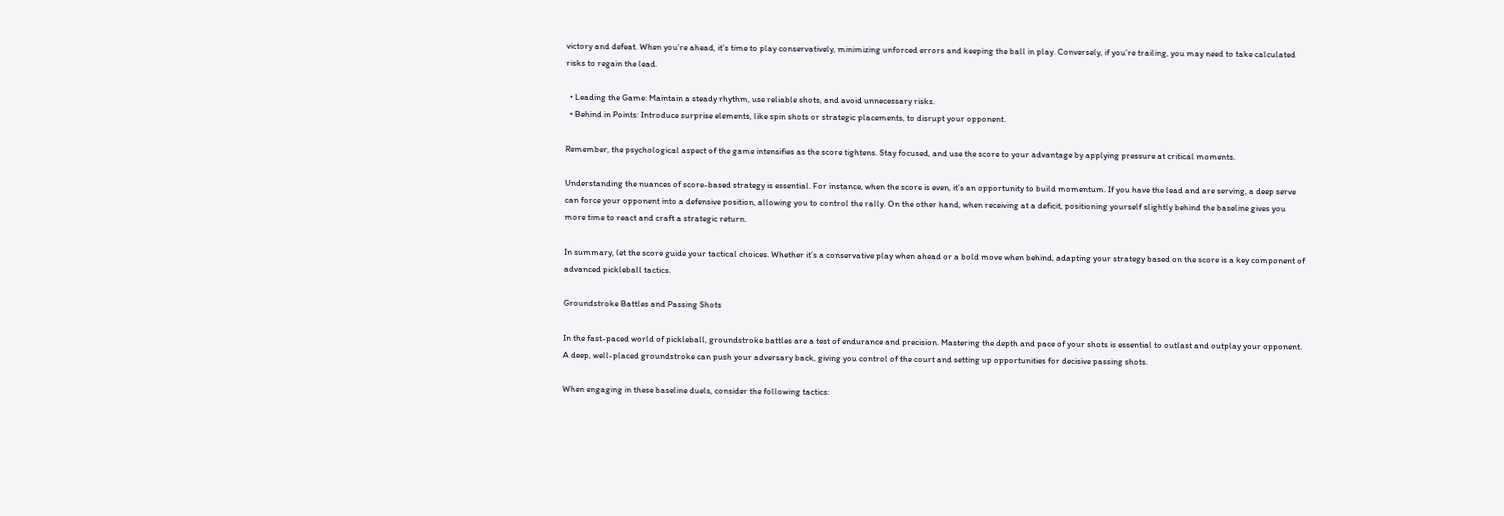victory and defeat. When you’re ahead, it’s time to play conservatively, minimizing unforced errors and keeping the ball in play. Conversely, if you’re trailing, you may need to take calculated risks to regain the lead.

  • Leading the Game: Maintain a steady rhythm, use reliable shots, and avoid unnecessary risks.
  • Behind in Points: Introduce surprise elements, like spin shots or strategic placements, to disrupt your opponent.

Remember, the psychological aspect of the game intensifies as the score tightens. Stay focused, and use the score to your advantage by applying pressure at critical moments.

Understanding the nuances of score-based strategy is essential. For instance, when the score is even, it’s an opportunity to build momentum. If you have the lead and are serving, a deep serve can force your opponent into a defensive position, allowing you to control the rally. On the other hand, when receiving at a deficit, positioning yourself slightly behind the baseline gives you more time to react and craft a strategic return.

In summary, let the score guide your tactical choices. Whether it’s a conservative play when ahead or a bold move when behind, adapting your strategy based on the score is a key component of advanced pickleball tactics.

Groundstroke Battles and Passing Shots

In the fast-paced world of pickleball, groundstroke battles are a test of endurance and precision. Mastering the depth and pace of your shots is essential to outlast and outplay your opponent. A deep, well-placed groundstroke can push your adversary back, giving you control of the court and setting up opportunities for decisive passing shots.

When engaging in these baseline duels, consider the following tactics: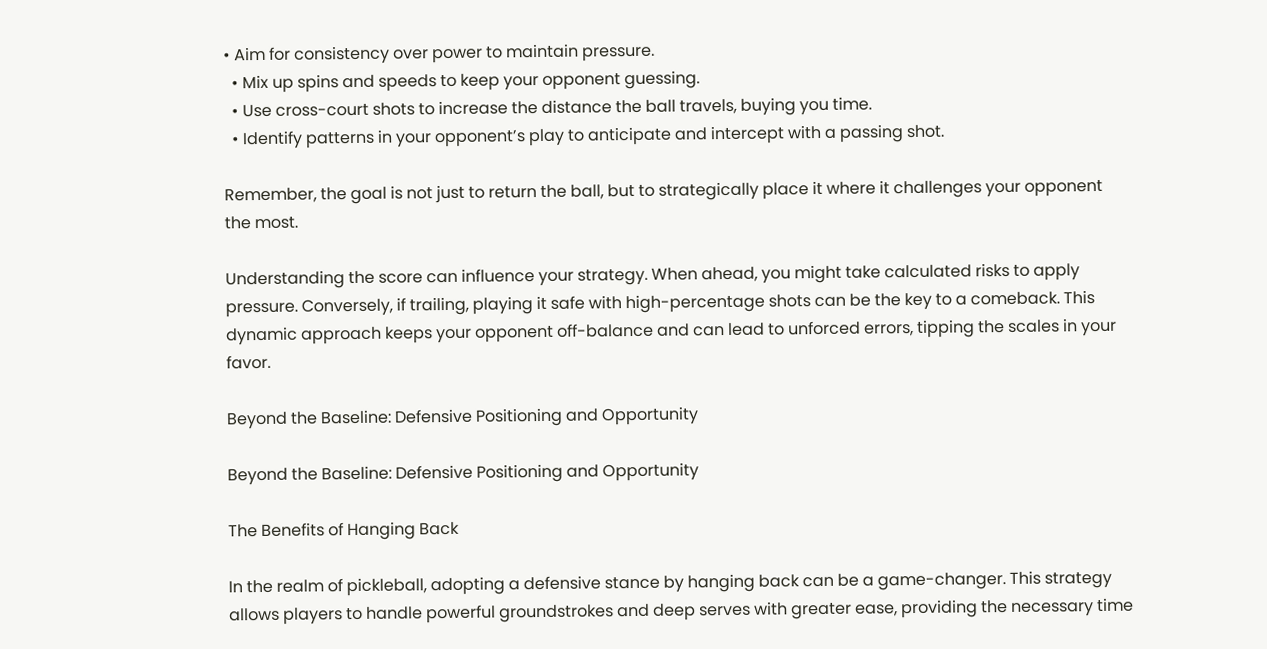• Aim for consistency over power to maintain pressure.
  • Mix up spins and speeds to keep your opponent guessing.
  • Use cross-court shots to increase the distance the ball travels, buying you time.
  • Identify patterns in your opponent’s play to anticipate and intercept with a passing shot.

Remember, the goal is not just to return the ball, but to strategically place it where it challenges your opponent the most.

Understanding the score can influence your strategy. When ahead, you might take calculated risks to apply pressure. Conversely, if trailing, playing it safe with high-percentage shots can be the key to a comeback. This dynamic approach keeps your opponent off-balance and can lead to unforced errors, tipping the scales in your favor.

Beyond the Baseline: Defensive Positioning and Opportunity

Beyond the Baseline: Defensive Positioning and Opportunity

The Benefits of Hanging Back

In the realm of pickleball, adopting a defensive stance by hanging back can be a game-changer. This strategy allows players to handle powerful groundstrokes and deep serves with greater ease, providing the necessary time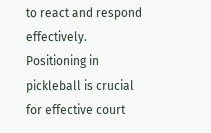to react and respond effectively. Positioning in pickleball is crucial for effective court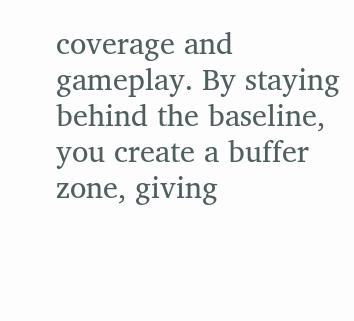coverage and gameplay. By staying behind the baseline, you create a buffer zone, giving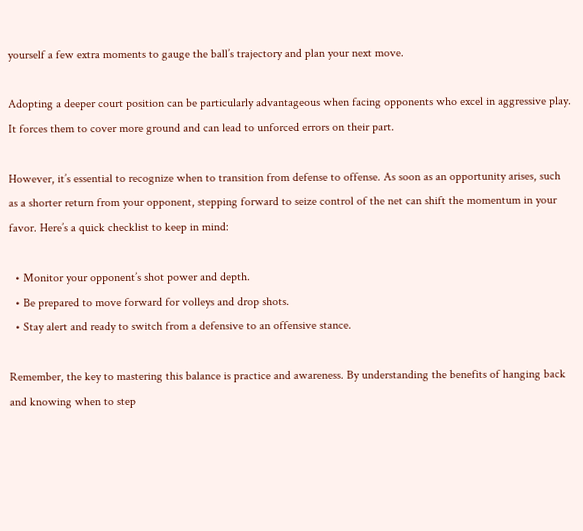yourself a few extra moments to gauge the ball’s trajectory and plan your next move.

Adopting a deeper court position can be particularly advantageous when facing opponents who excel in aggressive play. It forces them to cover more ground and can lead to unforced errors on their part.

However, it’s essential to recognize when to transition from defense to offense. As soon as an opportunity arises, such as a shorter return from your opponent, stepping forward to seize control of the net can shift the momentum in your favor. Here’s a quick checklist to keep in mind:

  • Monitor your opponent’s shot power and depth.
  • Be prepared to move forward for volleys and drop shots.
  • Stay alert and ready to switch from a defensive to an offensive stance.

Remember, the key to mastering this balance is practice and awareness. By understanding the benefits of hanging back and knowing when to step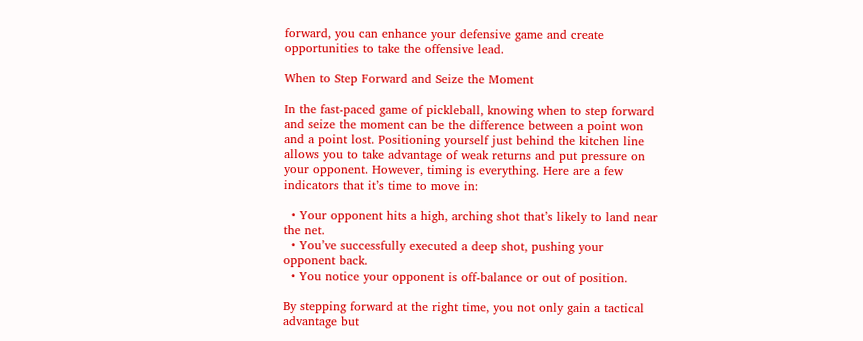forward, you can enhance your defensive game and create opportunities to take the offensive lead.

When to Step Forward and Seize the Moment

In the fast-paced game of pickleball, knowing when to step forward and seize the moment can be the difference between a point won and a point lost. Positioning yourself just behind the kitchen line allows you to take advantage of weak returns and put pressure on your opponent. However, timing is everything. Here are a few indicators that it’s time to move in:

  • Your opponent hits a high, arching shot that’s likely to land near the net.
  • You’ve successfully executed a deep shot, pushing your opponent back.
  • You notice your opponent is off-balance or out of position.

By stepping forward at the right time, you not only gain a tactical advantage but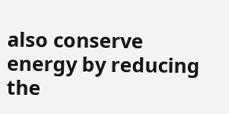also conserve energy by reducing the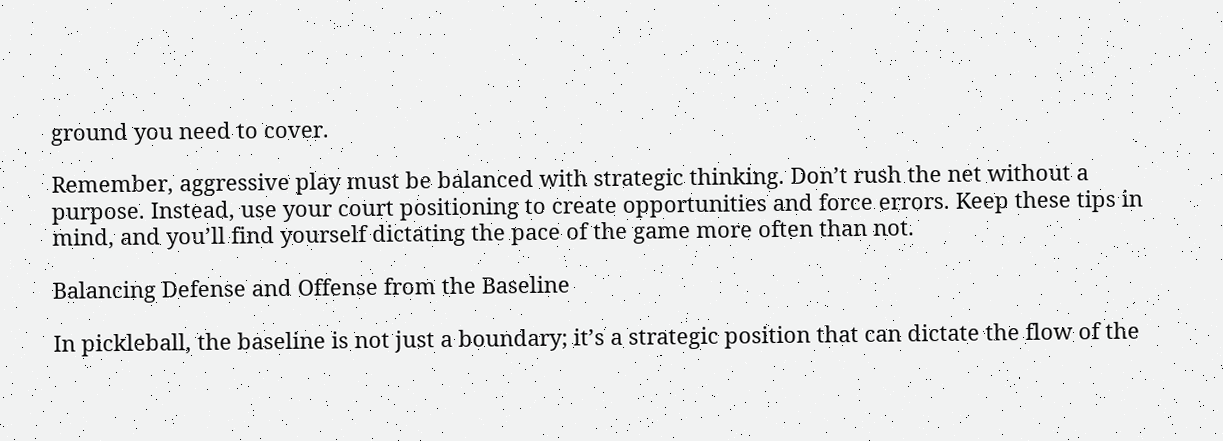ground you need to cover.

Remember, aggressive play must be balanced with strategic thinking. Don’t rush the net without a purpose. Instead, use your court positioning to create opportunities and force errors. Keep these tips in mind, and you’ll find yourself dictating the pace of the game more often than not.

Balancing Defense and Offense from the Baseline

In pickleball, the baseline is not just a boundary; it’s a strategic position that can dictate the flow of the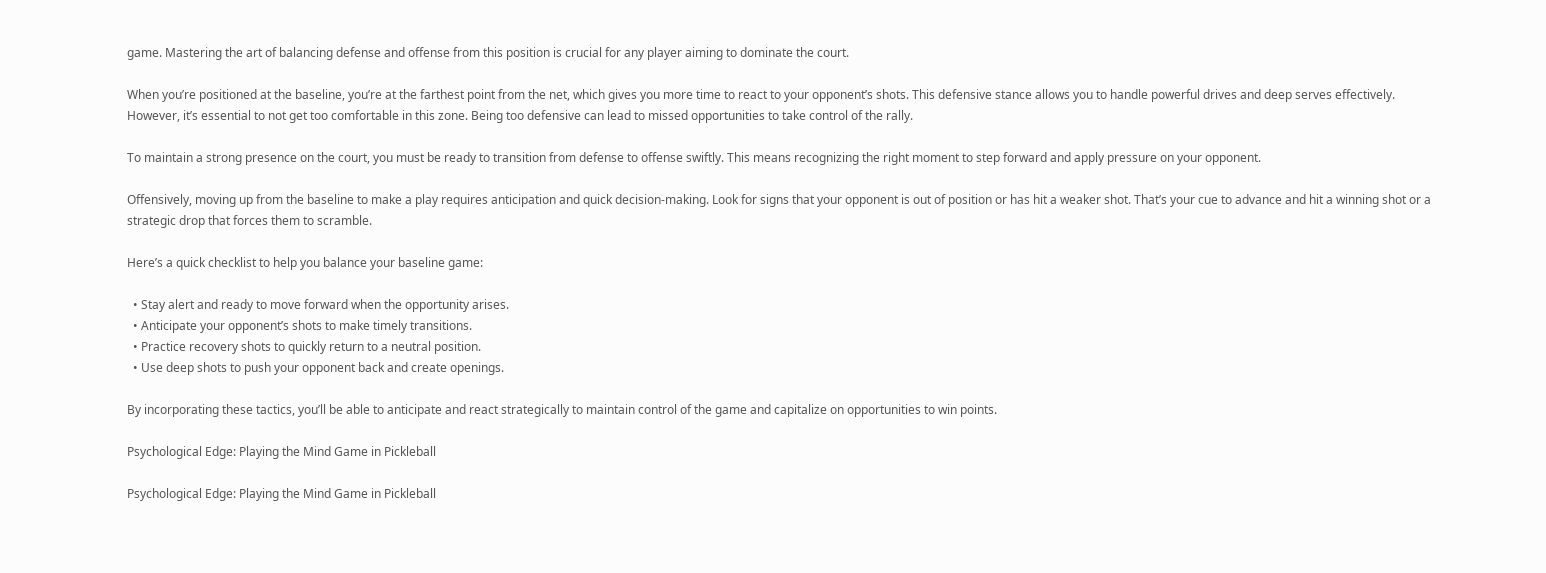game. Mastering the art of balancing defense and offense from this position is crucial for any player aiming to dominate the court.

When you’re positioned at the baseline, you’re at the farthest point from the net, which gives you more time to react to your opponent’s shots. This defensive stance allows you to handle powerful drives and deep serves effectively. However, it’s essential to not get too comfortable in this zone. Being too defensive can lead to missed opportunities to take control of the rally.

To maintain a strong presence on the court, you must be ready to transition from defense to offense swiftly. This means recognizing the right moment to step forward and apply pressure on your opponent.

Offensively, moving up from the baseline to make a play requires anticipation and quick decision-making. Look for signs that your opponent is out of position or has hit a weaker shot. That’s your cue to advance and hit a winning shot or a strategic drop that forces them to scramble.

Here’s a quick checklist to help you balance your baseline game:

  • Stay alert and ready to move forward when the opportunity arises.
  • Anticipate your opponent’s shots to make timely transitions.
  • Practice recovery shots to quickly return to a neutral position.
  • Use deep shots to push your opponent back and create openings.

By incorporating these tactics, you’ll be able to anticipate and react strategically to maintain control of the game and capitalize on opportunities to win points.

Psychological Edge: Playing the Mind Game in Pickleball

Psychological Edge: Playing the Mind Game in Pickleball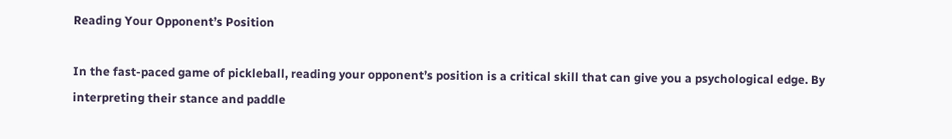Reading Your Opponent’s Position

In the fast-paced game of pickleball, reading your opponent’s position is a critical skill that can give you a psychological edge. By interpreting their stance and paddle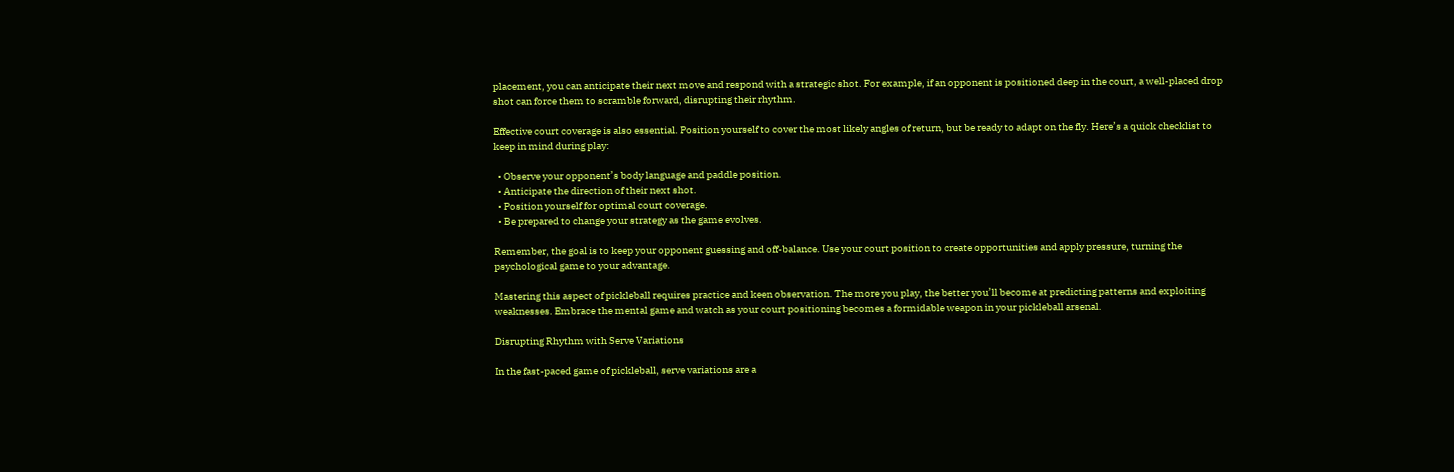placement, you can anticipate their next move and respond with a strategic shot. For example, if an opponent is positioned deep in the court, a well-placed drop shot can force them to scramble forward, disrupting their rhythm.

Effective court coverage is also essential. Position yourself to cover the most likely angles of return, but be ready to adapt on the fly. Here’s a quick checklist to keep in mind during play:

  • Observe your opponent’s body language and paddle position.
  • Anticipate the direction of their next shot.
  • Position yourself for optimal court coverage.
  • Be prepared to change your strategy as the game evolves.

Remember, the goal is to keep your opponent guessing and off-balance. Use your court position to create opportunities and apply pressure, turning the psychological game to your advantage.

Mastering this aspect of pickleball requires practice and keen observation. The more you play, the better you’ll become at predicting patterns and exploiting weaknesses. Embrace the mental game and watch as your court positioning becomes a formidable weapon in your pickleball arsenal.

Disrupting Rhythm with Serve Variations

In the fast-paced game of pickleball, serve variations are a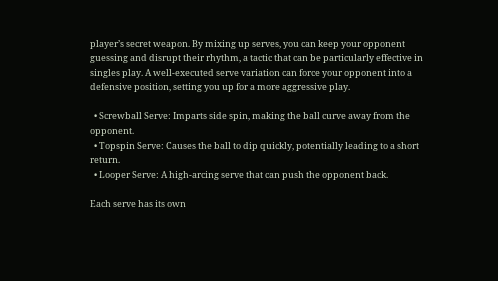player’s secret weapon. By mixing up serves, you can keep your opponent guessing and disrupt their rhythm, a tactic that can be particularly effective in singles play. A well-executed serve variation can force your opponent into a defensive position, setting you up for a more aggressive play.

  • Screwball Serve: Imparts side spin, making the ball curve away from the opponent.
  • Topspin Serve: Causes the ball to dip quickly, potentially leading to a short return.
  • Looper Serve: A high-arcing serve that can push the opponent back.

Each serve has its own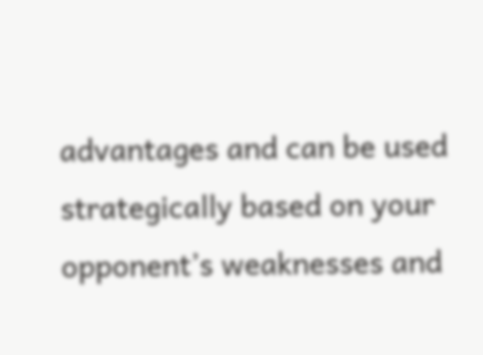advantages and can be used strategically based on your opponent’s weaknesses and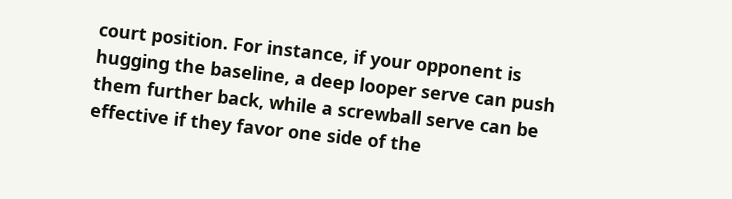court position. For instance, if your opponent is hugging the baseline, a deep looper serve can push them further back, while a screwball serve can be effective if they favor one side of the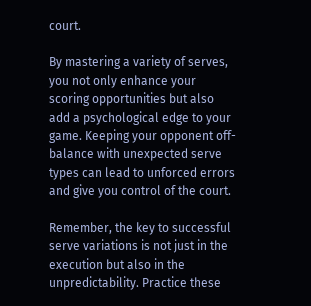court.

By mastering a variety of serves, you not only enhance your scoring opportunities but also add a psychological edge to your game. Keeping your opponent off-balance with unexpected serve types can lead to unforced errors and give you control of the court.

Remember, the key to successful serve variations is not just in the execution but also in the unpredictability. Practice these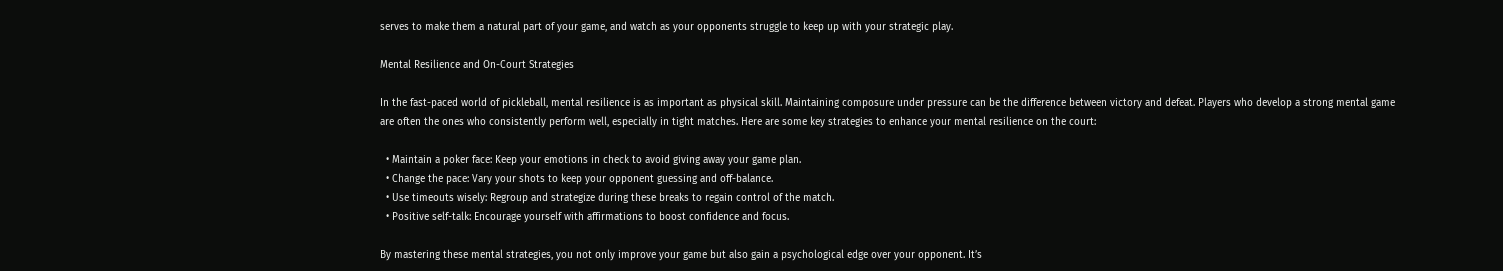serves to make them a natural part of your game, and watch as your opponents struggle to keep up with your strategic play.

Mental Resilience and On-Court Strategies

In the fast-paced world of pickleball, mental resilience is as important as physical skill. Maintaining composure under pressure can be the difference between victory and defeat. Players who develop a strong mental game are often the ones who consistently perform well, especially in tight matches. Here are some key strategies to enhance your mental resilience on the court:

  • Maintain a poker face: Keep your emotions in check to avoid giving away your game plan.
  • Change the pace: Vary your shots to keep your opponent guessing and off-balance.
  • Use timeouts wisely: Regroup and strategize during these breaks to regain control of the match.
  • Positive self-talk: Encourage yourself with affirmations to boost confidence and focus.

By mastering these mental strategies, you not only improve your game but also gain a psychological edge over your opponent. It’s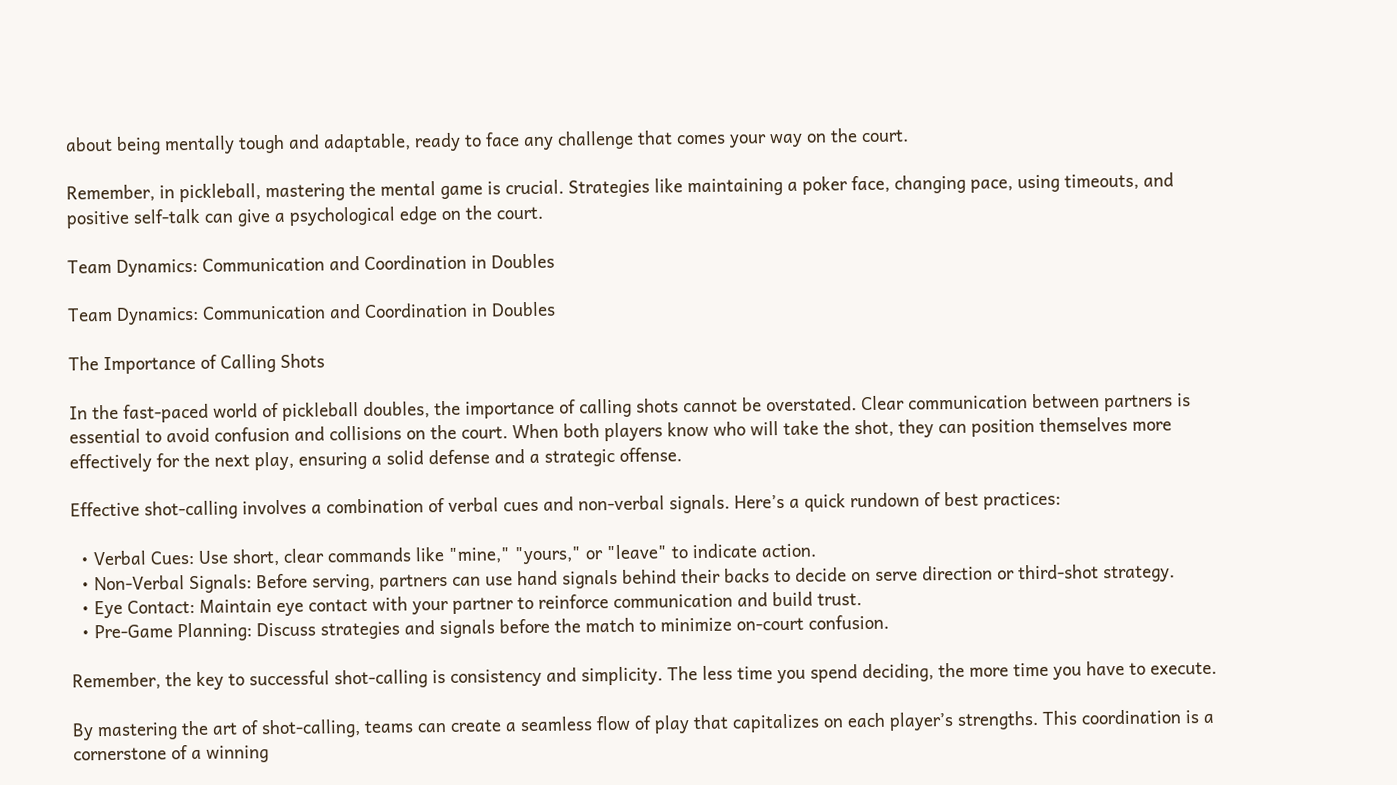about being mentally tough and adaptable, ready to face any challenge that comes your way on the court.

Remember, in pickleball, mastering the mental game is crucial. Strategies like maintaining a poker face, changing pace, using timeouts, and positive self-talk can give a psychological edge on the court.

Team Dynamics: Communication and Coordination in Doubles

Team Dynamics: Communication and Coordination in Doubles

The Importance of Calling Shots

In the fast-paced world of pickleball doubles, the importance of calling shots cannot be overstated. Clear communication between partners is essential to avoid confusion and collisions on the court. When both players know who will take the shot, they can position themselves more effectively for the next play, ensuring a solid defense and a strategic offense.

Effective shot-calling involves a combination of verbal cues and non-verbal signals. Here’s a quick rundown of best practices:

  • Verbal Cues: Use short, clear commands like "mine," "yours," or "leave" to indicate action.
  • Non-Verbal Signals: Before serving, partners can use hand signals behind their backs to decide on serve direction or third-shot strategy.
  • Eye Contact: Maintain eye contact with your partner to reinforce communication and build trust.
  • Pre-Game Planning: Discuss strategies and signals before the match to minimize on-court confusion.

Remember, the key to successful shot-calling is consistency and simplicity. The less time you spend deciding, the more time you have to execute.

By mastering the art of shot-calling, teams can create a seamless flow of play that capitalizes on each player’s strengths. This coordination is a cornerstone of a winning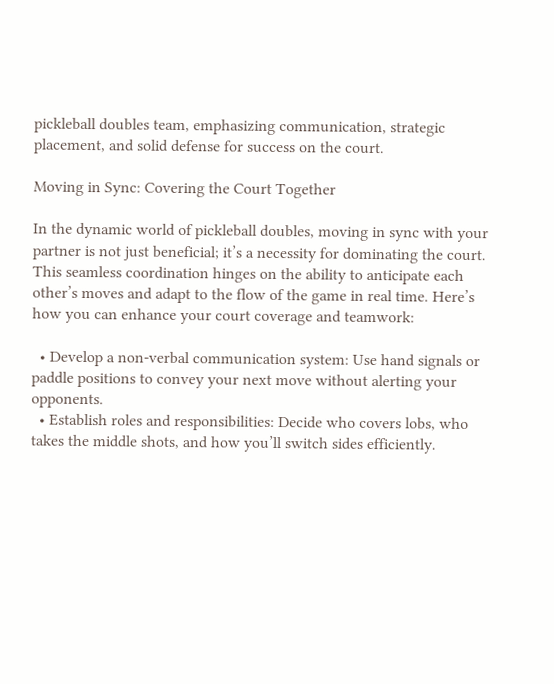pickleball doubles team, emphasizing communication, strategic placement, and solid defense for success on the court.

Moving in Sync: Covering the Court Together

In the dynamic world of pickleball doubles, moving in sync with your partner is not just beneficial; it’s a necessity for dominating the court. This seamless coordination hinges on the ability to anticipate each other’s moves and adapt to the flow of the game in real time. Here’s how you can enhance your court coverage and teamwork:

  • Develop a non-verbal communication system: Use hand signals or paddle positions to convey your next move without alerting your opponents.
  • Establish roles and responsibilities: Decide who covers lobs, who takes the middle shots, and how you’ll switch sides efficiently.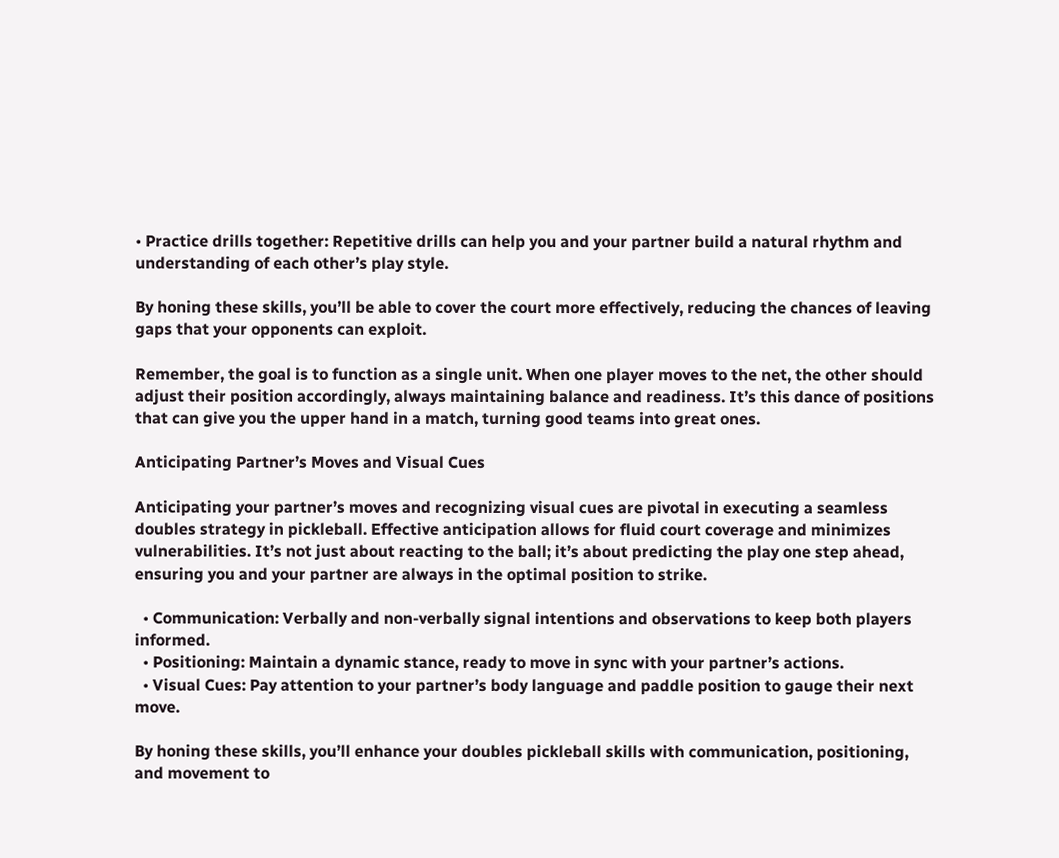• Practice drills together: Repetitive drills can help you and your partner build a natural rhythm and understanding of each other’s play style.

By honing these skills, you’ll be able to cover the court more effectively, reducing the chances of leaving gaps that your opponents can exploit.

Remember, the goal is to function as a single unit. When one player moves to the net, the other should adjust their position accordingly, always maintaining balance and readiness. It’s this dance of positions that can give you the upper hand in a match, turning good teams into great ones.

Anticipating Partner’s Moves and Visual Cues

Anticipating your partner’s moves and recognizing visual cues are pivotal in executing a seamless doubles strategy in pickleball. Effective anticipation allows for fluid court coverage and minimizes vulnerabilities. It’s not just about reacting to the ball; it’s about predicting the play one step ahead, ensuring you and your partner are always in the optimal position to strike.

  • Communication: Verbally and non-verbally signal intentions and observations to keep both players informed.
  • Positioning: Maintain a dynamic stance, ready to move in sync with your partner’s actions.
  • Visual Cues: Pay attention to your partner’s body language and paddle position to gauge their next move.

By honing these skills, you’ll enhance your doubles pickleball skills with communication, positioning, and movement to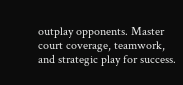outplay opponents. Master court coverage, teamwork, and strategic play for success.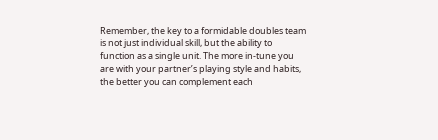Remember, the key to a formidable doubles team is not just individual skill, but the ability to function as a single unit. The more in-tune you are with your partner’s playing style and habits, the better you can complement each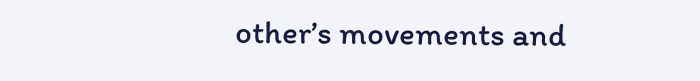other’s movements and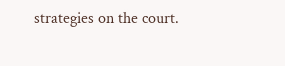strategies on the court.